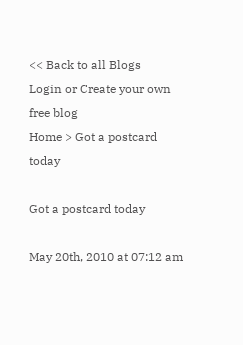<< Back to all Blogs
Login or Create your own free blog
Home > Got a postcard today

Got a postcard today

May 20th, 2010 at 07:12 am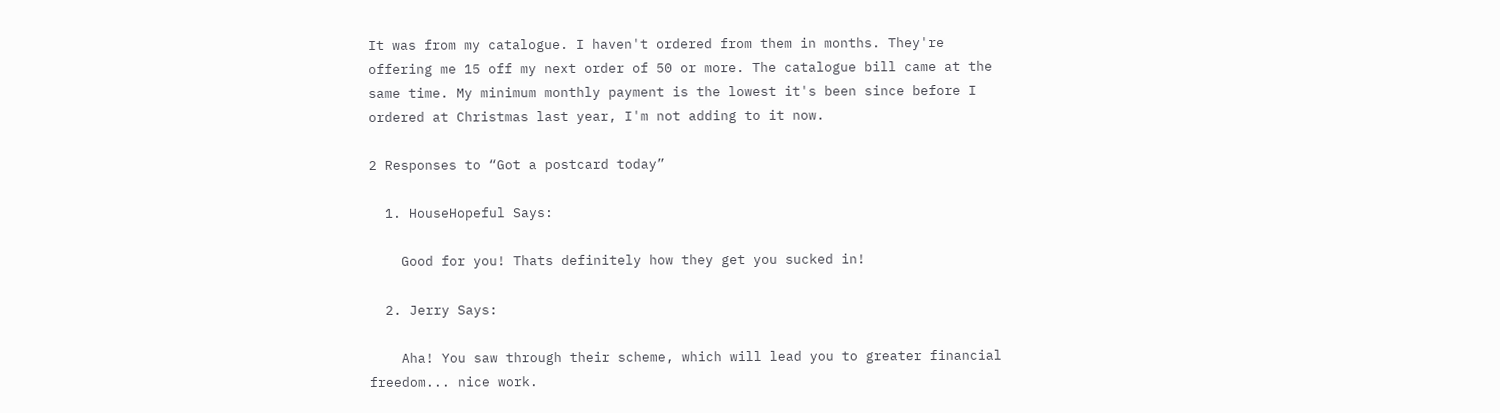It was from my catalogue. I haven't ordered from them in months. They're offering me 15 off my next order of 50 or more. The catalogue bill came at the same time. My minimum monthly payment is the lowest it's been since before I ordered at Christmas last year, I'm not adding to it now.

2 Responses to “Got a postcard today”

  1. HouseHopeful Says:

    Good for you! Thats definitely how they get you sucked in!

  2. Jerry Says:

    Aha! You saw through their scheme, which will lead you to greater financial freedom... nice work.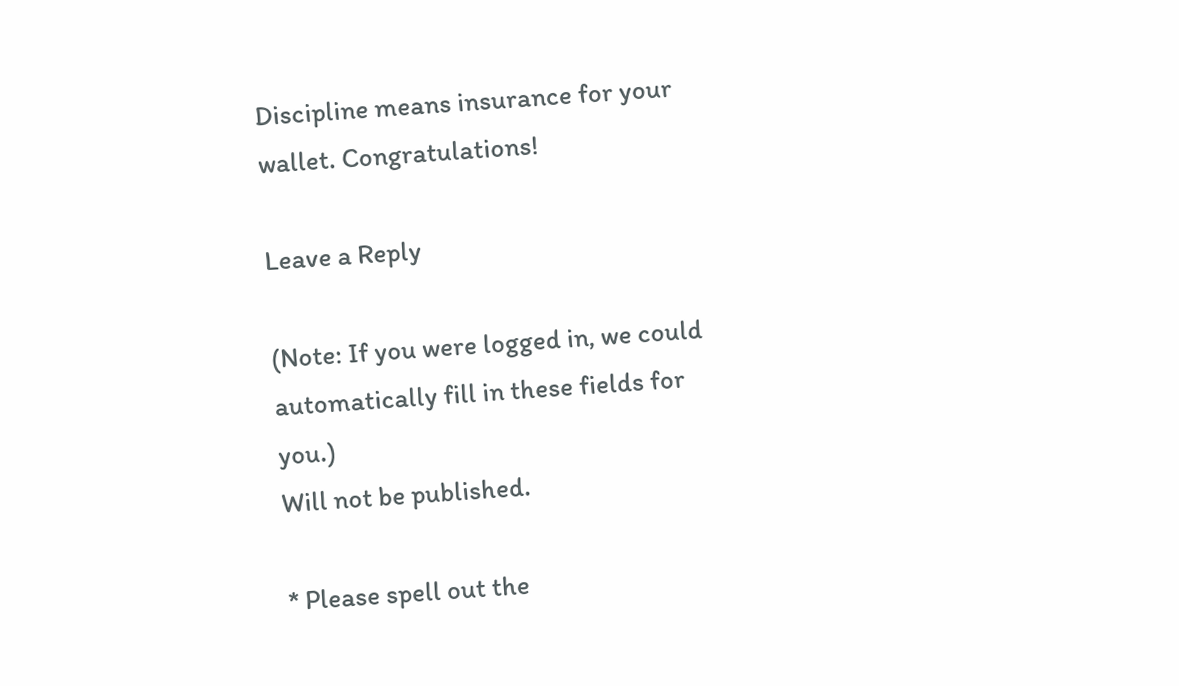Discipline means insurance for your wallet. Congratulations!

Leave a Reply

(Note: If you were logged in, we could automatically fill in these fields for you.)
Will not be published.

* Please spell out the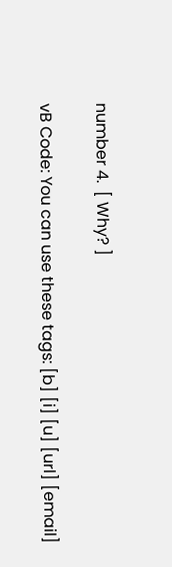number 4.  [ Why? ]

vB Code: You can use these tags: [b] [i] [u] [url] [email]